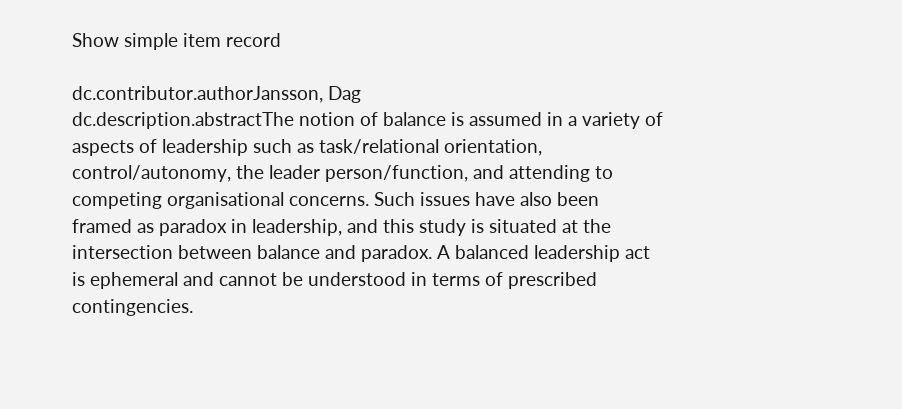Show simple item record

dc.contributor.authorJansson, Dag
dc.description.abstractThe notion of balance is assumed in a variety of aspects of leadership such as task/relational orientation, control/autonomy, the leader person/function, and attending to competing organisational concerns. Such issues have also been framed as paradox in leadership, and this study is situated at the intersection between balance and paradox. A balanced leadership act is ephemeral and cannot be understood in terms of prescribed contingencies.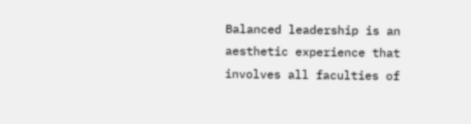Balanced leadership is an aesthetic experience that involves all faculties of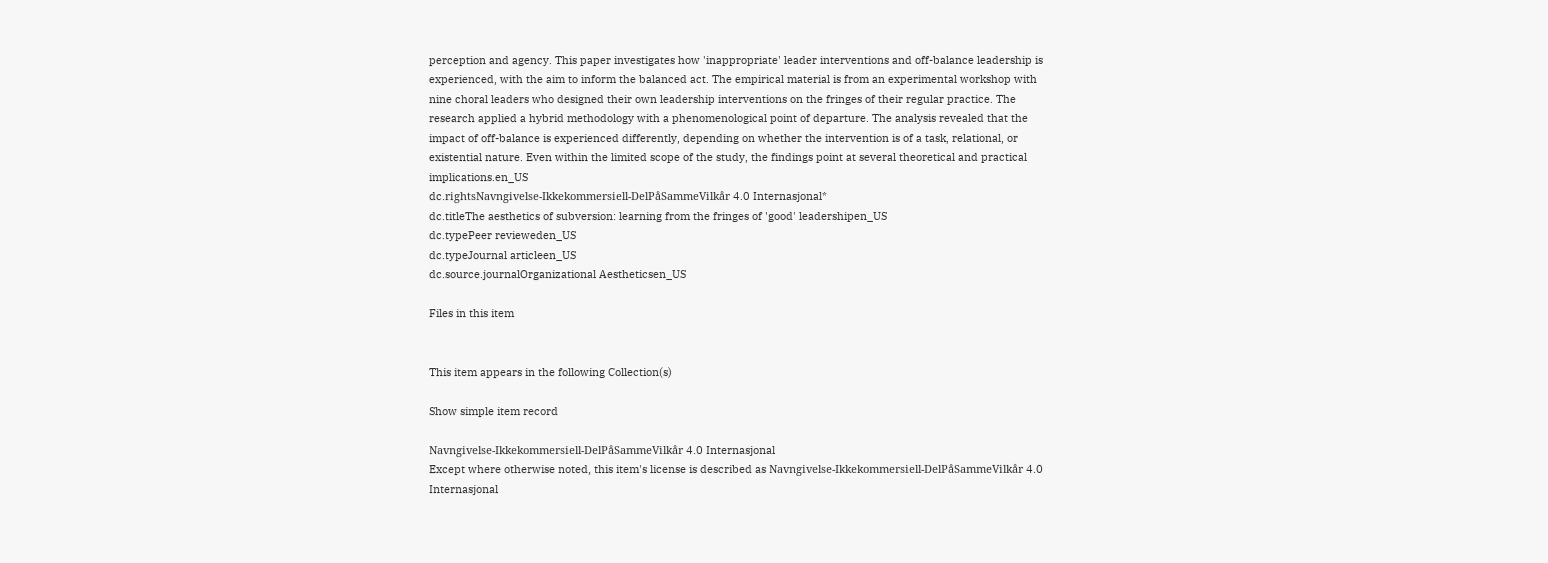perception and agency. This paper investigates how 'inappropriate' leader interventions and off-balance leadership is experienced, with the aim to inform the balanced act. The empirical material is from an experimental workshop with nine choral leaders who designed their own leadership interventions on the fringes of their regular practice. The research applied a hybrid methodology with a phenomenological point of departure. The analysis revealed that the impact of off-balance is experienced differently, depending on whether the intervention is of a task, relational, or existential nature. Even within the limited scope of the study, the findings point at several theoretical and practical implications.en_US
dc.rightsNavngivelse-Ikkekommersiell-DelPåSammeVilkår 4.0 Internasjonal*
dc.titleThe aesthetics of subversion: learning from the fringes of 'good' leadershipen_US
dc.typePeer revieweden_US
dc.typeJournal articleen_US
dc.source.journalOrganizational Aestheticsen_US

Files in this item


This item appears in the following Collection(s)

Show simple item record

Navngivelse-Ikkekommersiell-DelPåSammeVilkår 4.0 Internasjonal
Except where otherwise noted, this item's license is described as Navngivelse-Ikkekommersiell-DelPåSammeVilkår 4.0 Internasjonal